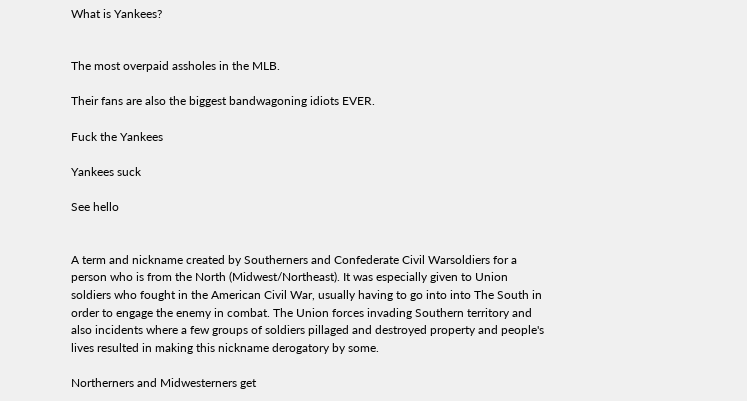What is Yankees?


The most overpaid assholes in the MLB.

Their fans are also the biggest bandwagoning idiots EVER.

Fuck the Yankees

Yankees suck

See hello


A term and nickname created by Southerners and Confederate Civil Warsoldiers for a person who is from the North (Midwest/Northeast). It was especially given to Union soldiers who fought in the American Civil War, usually having to go into into The South in order to engage the enemy in combat. The Union forces invading Southern territory and also incidents where a few groups of soldiers pillaged and destroyed property and people's lives resulted in making this nickname derogatory by some.

Northerners and Midwesterners get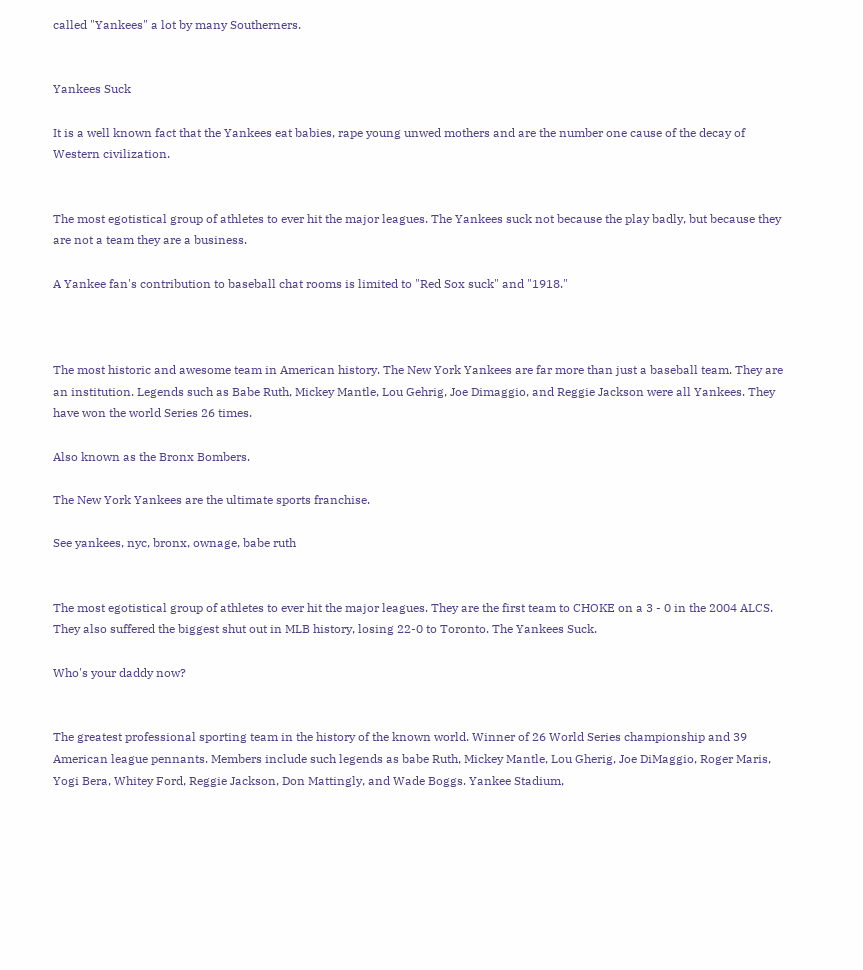called "Yankees" a lot by many Southerners.


Yankees Suck

It is a well known fact that the Yankees eat babies, rape young unwed mothers and are the number one cause of the decay of Western civilization.


The most egotistical group of athletes to ever hit the major leagues. The Yankees suck not because the play badly, but because they are not a team they are a business.

A Yankee fan's contribution to baseball chat rooms is limited to "Red Sox suck" and "1918."



The most historic and awesome team in American history. The New York Yankees are far more than just a baseball team. They are an institution. Legends such as Babe Ruth, Mickey Mantle, Lou Gehrig, Joe Dimaggio, and Reggie Jackson were all Yankees. They have won the world Series 26 times.

Also known as the Bronx Bombers.

The New York Yankees are the ultimate sports franchise.

See yankees, nyc, bronx, ownage, babe ruth


The most egotistical group of athletes to ever hit the major leagues. They are the first team to CHOKE on a 3 - 0 in the 2004 ALCS. They also suffered the biggest shut out in MLB history, losing 22-0 to Toronto. The Yankees Suck.

Who's your daddy now?


The greatest professional sporting team in the history of the known world. Winner of 26 World Series championship and 39 American league pennants. Members include such legends as babe Ruth, Mickey Mantle, Lou Gherig, Joe DiMaggio, Roger Maris, Yogi Bera, Whitey Ford, Reggie Jackson, Don Mattingly, and Wade Boggs. Yankee Stadium,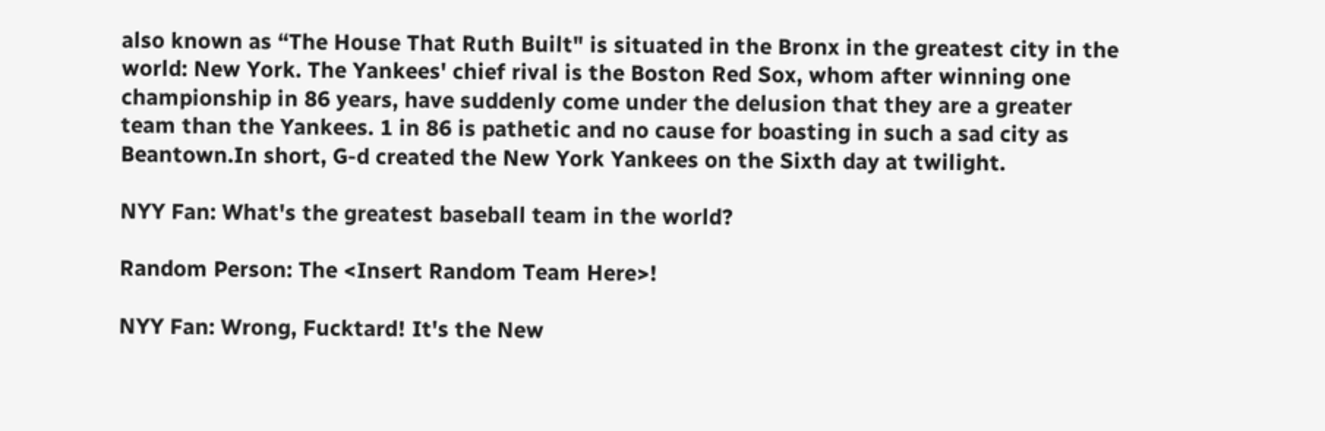also known as “The House That Ruth Built" is situated in the Bronx in the greatest city in the world: New York. The Yankees' chief rival is the Boston Red Sox, whom after winning one championship in 86 years, have suddenly come under the delusion that they are a greater team than the Yankees. 1 in 86 is pathetic and no cause for boasting in such a sad city as Beantown.In short, G-d created the New York Yankees on the Sixth day at twilight.

NYY Fan: What's the greatest baseball team in the world?

Random Person: The <Insert Random Team Here>!

NYY Fan: Wrong, Fucktard! It's the New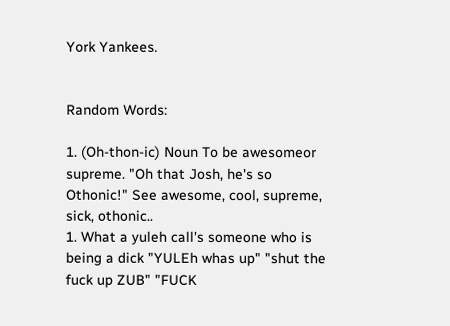York Yankees.


Random Words:

1. (Oh-thon-ic) Noun To be awesomeor supreme. "Oh that Josh, he's so Othonic!" See awesome, cool, supreme, sick, othonic..
1. What a yuleh call's someone who is being a dick "YULEh whas up" "shut the fuck up ZUB" "FUCK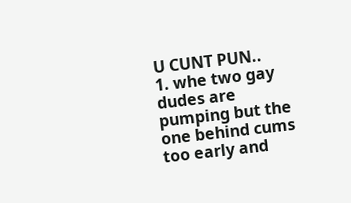U CUNT PUN..
1. whe two gay dudes are pumping but the one behind cums too early and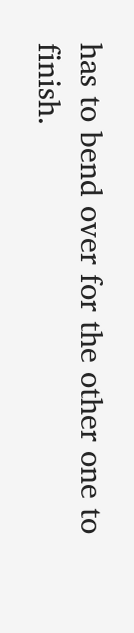has to bend over for the other one to finish.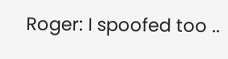Roger: I spoofed too ..